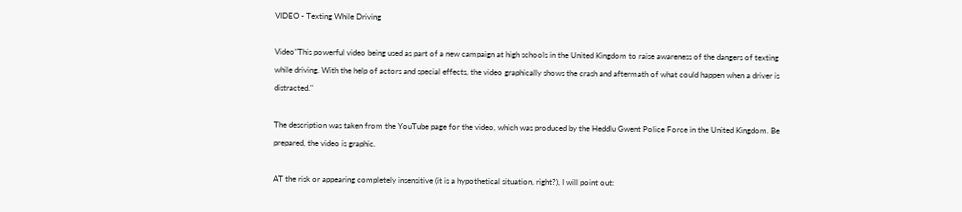VIDEO - Texting While Driving

Video"This powerful video being used as part of a new campaign at high schools in the United Kingdom to raise awareness of the dangers of texting while driving. With the help of actors and special effects, the video graphically shows the crash and aftermath of what could happen when a driver is distracted."

The description was taken from the YouTube page for the video, which was produced by the Heddlu Gwent Police Force in the United Kingdom. Be prepared, the video is graphic.

AT the risk or appearing completely insensitive (it is a hypothetical situation, right?), I will point out: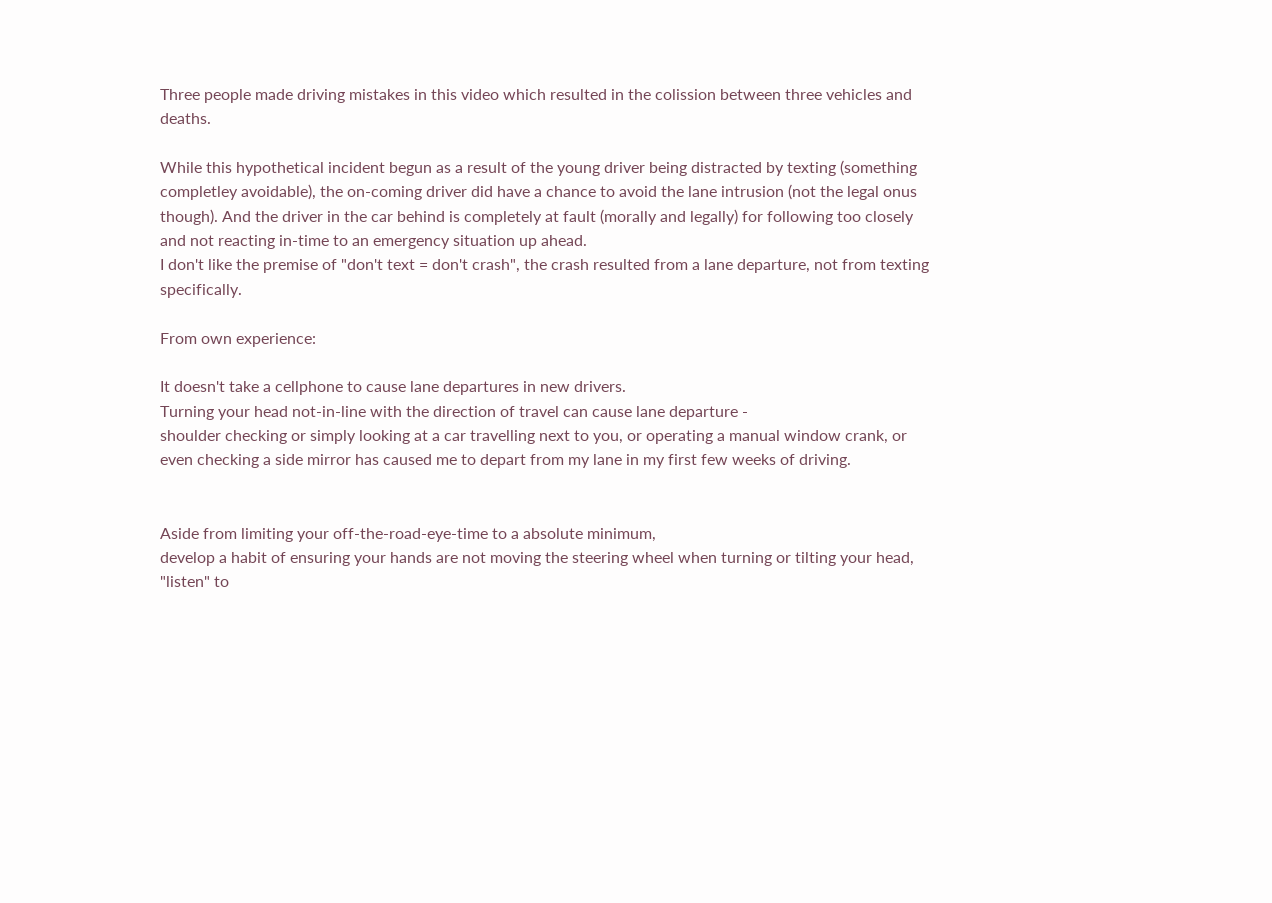Three people made driving mistakes in this video which resulted in the colission between three vehicles and deaths.

While this hypothetical incident begun as a result of the young driver being distracted by texting (something completley avoidable), the on-coming driver did have a chance to avoid the lane intrusion (not the legal onus though). And the driver in the car behind is completely at fault (morally and legally) for following too closely and not reacting in-time to an emergency situation up ahead.
I don't like the premise of "don't text = don't crash", the crash resulted from a lane departure, not from texting specifically.

From own experience:

It doesn't take a cellphone to cause lane departures in new drivers.
Turning your head not-in-line with the direction of travel can cause lane departure -
shoulder checking or simply looking at a car travelling next to you, or operating a manual window crank, or even checking a side mirror has caused me to depart from my lane in my first few weeks of driving.


Aside from limiting your off-the-road-eye-time to a absolute minimum,
develop a habit of ensuring your hands are not moving the steering wheel when turning or tilting your head,
"listen" to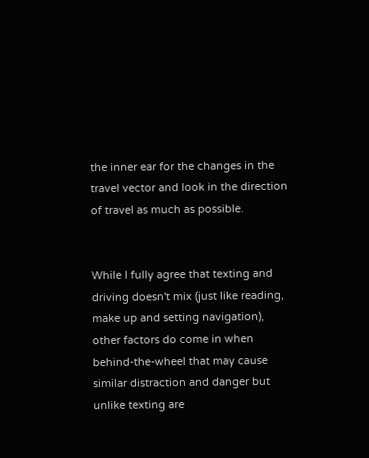the inner ear for the changes in the travel vector and look in the direction of travel as much as possible.


While I fully agree that texting and driving doesn't mix (just like reading, make up and setting navigation),
other factors do come in when behind-the-wheel that may cause similar distraction and danger but unlike texting are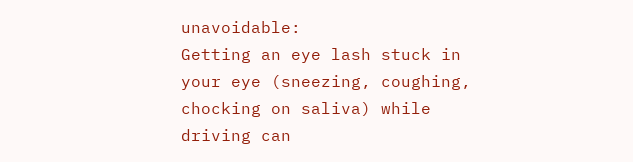unavoidable:
Getting an eye lash stuck in your eye (sneezing, coughing, chocking on saliva) while driving can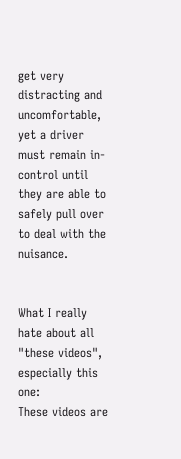get very distracting and uncomfortable, yet a driver must remain in-control until they are able to safely pull over to deal with the nuisance.


What I really hate about all "these videos", especially this one:
These videos are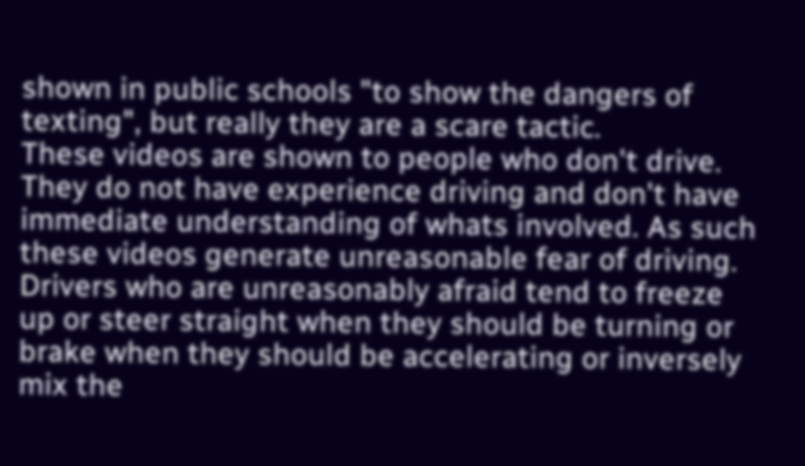shown in public schools "to show the dangers of texting", but really they are a scare tactic.
These videos are shown to people who don't drive. They do not have experience driving and don't have immediate understanding of whats involved. As such these videos generate unreasonable fear of driving.
Drivers who are unreasonably afraid tend to freeze up or steer straight when they should be turning or brake when they should be accelerating or inversely mix the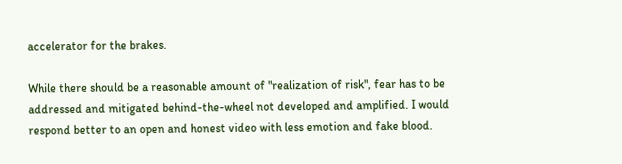accelerator for the brakes.

While there should be a reasonable amount of "realization of risk", fear has to be addressed and mitigated behind-the-wheel not developed and amplified. I would respond better to an open and honest video with less emotion and fake blood.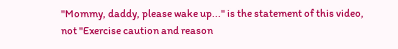"Mommy, daddy, please wake up..." is the statement of this video, not "Exercise caution and reason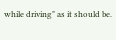while driving" as it should be.